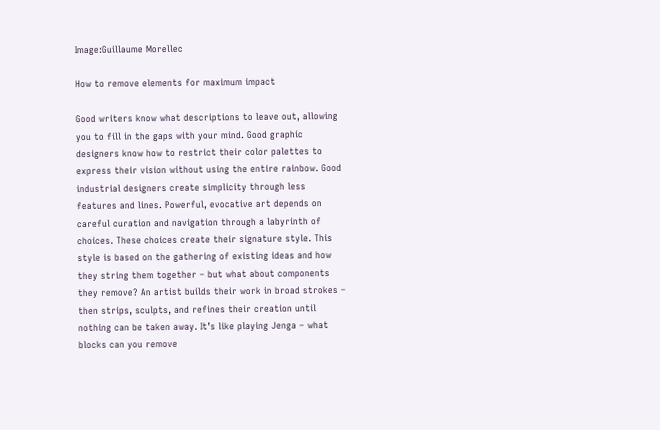Image:Guillaume Morellec

How to remove elements for maximum impact

Good writers know what descriptions to leave out, allowing you to fill in the gaps with your mind. Good graphic designers know how to restrict their color palettes to express their vision without using the entire rainbow. Good industrial designers create simplicity through less features and lines. Powerful, evocative art depends on careful curation and navigation through a labyrinth of choices. These choices create their signature style. This style is based on the gathering of existing ideas and how they string them together – but what about components they remove? An artist builds their work in broad strokes – then strips, sculpts, and refines their creation until nothing can be taken away. It’s like playing Jenga – what blocks can you remove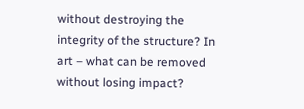without destroying the integrity of the structure? In art – what can be removed without losing impact?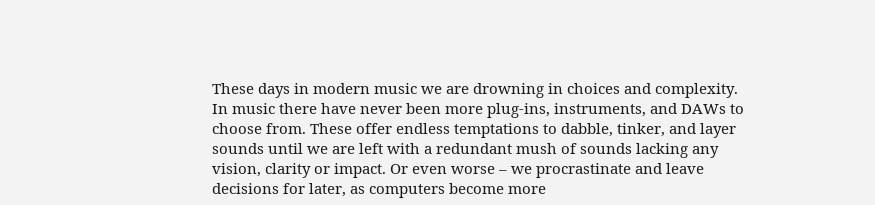These days in modern music we are drowning in choices and complexity. In music there have never been more plug-ins, instruments, and DAWs to choose from. These offer endless temptations to dabble, tinker, and layer sounds until we are left with a redundant mush of sounds lacking any vision, clarity or impact. Or even worse – we procrastinate and leave decisions for later, as computers become more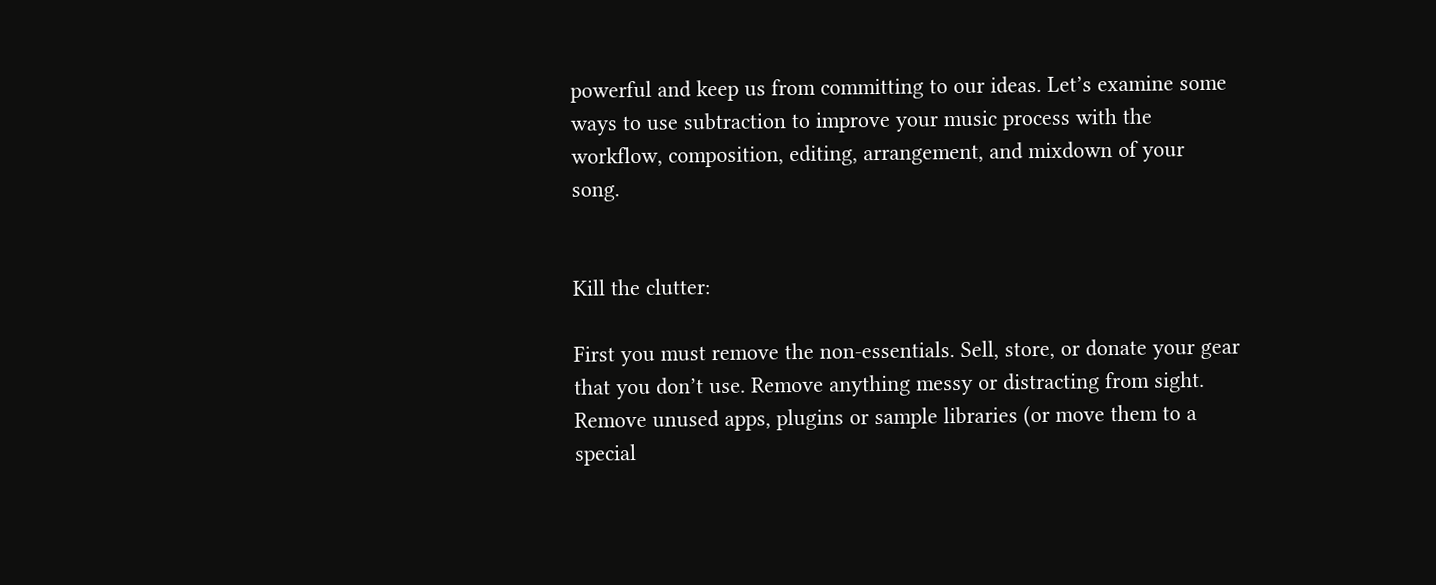powerful and keep us from committing to our ideas. Let’s examine some ways to use subtraction to improve your music process with the workflow, composition, editing, arrangement, and mixdown of your song.


Kill the clutter:

First you must remove the non-essentials. Sell, store, or donate your gear that you don’t use. Remove anything messy or distracting from sight. Remove unused apps, plugins or sample libraries (or move them to a special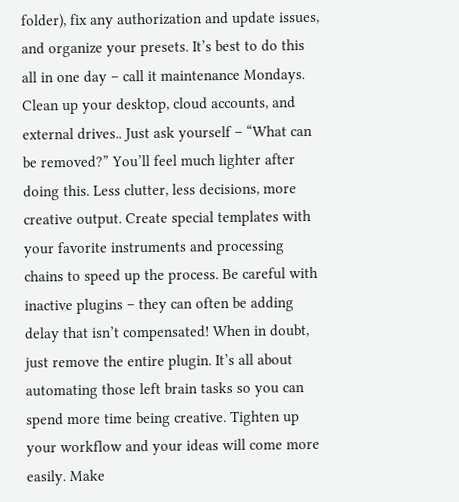folder), fix any authorization and update issues, and organize your presets. It’s best to do this all in one day – call it maintenance Mondays. Clean up your desktop, cloud accounts, and external drives.. Just ask yourself – “What can be removed?” You’ll feel much lighter after doing this. Less clutter, less decisions, more creative output. Create special templates with your favorite instruments and processing chains to speed up the process. Be careful with inactive plugins – they can often be adding delay that isn’t compensated! When in doubt, just remove the entire plugin. It’s all about automating those left brain tasks so you can spend more time being creative. Tighten up your workflow and your ideas will come more easily. Make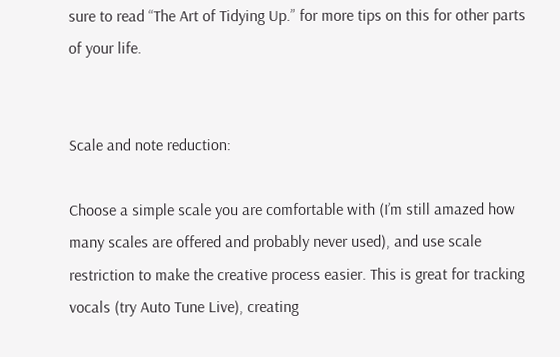sure to read “The Art of Tidying Up.” for more tips on this for other parts of your life.


Scale and note reduction:

Choose a simple scale you are comfortable with (I’m still amazed how many scales are offered and probably never used), and use scale restriction to make the creative process easier. This is great for tracking vocals (try Auto Tune Live), creating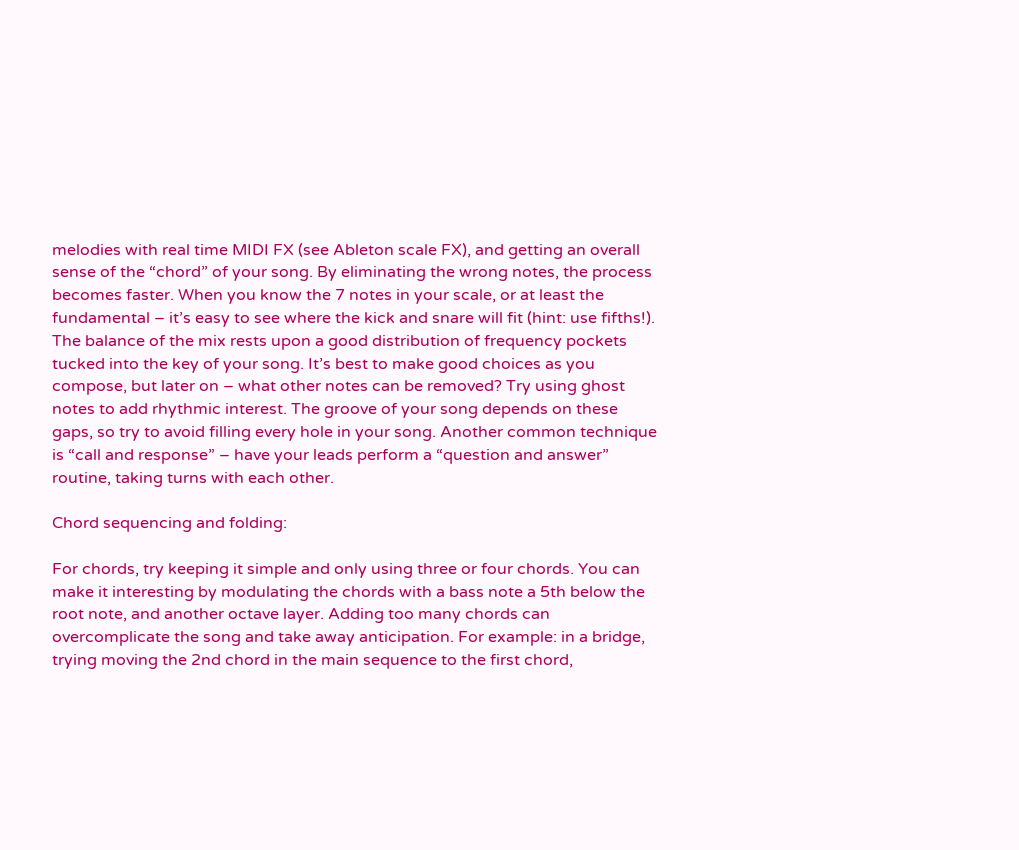melodies with real time MIDI FX (see Ableton scale FX), and getting an overall sense of the “chord” of your song. By eliminating the wrong notes, the process becomes faster. When you know the 7 notes in your scale, or at least the fundamental – it’s easy to see where the kick and snare will fit (hint: use fifths!). The balance of the mix rests upon a good distribution of frequency pockets tucked into the key of your song. It’s best to make good choices as you compose, but later on – what other notes can be removed? Try using ghost notes to add rhythmic interest. The groove of your song depends on these gaps, so try to avoid filling every hole in your song. Another common technique is “call and response” – have your leads perform a “question and answer” routine, taking turns with each other.

Chord sequencing and folding:

For chords, try keeping it simple and only using three or four chords. You can make it interesting by modulating the chords with a bass note a 5th below the root note, and another octave layer. Adding too many chords can overcomplicate the song and take away anticipation. For example: in a bridge, trying moving the 2nd chord in the main sequence to the first chord,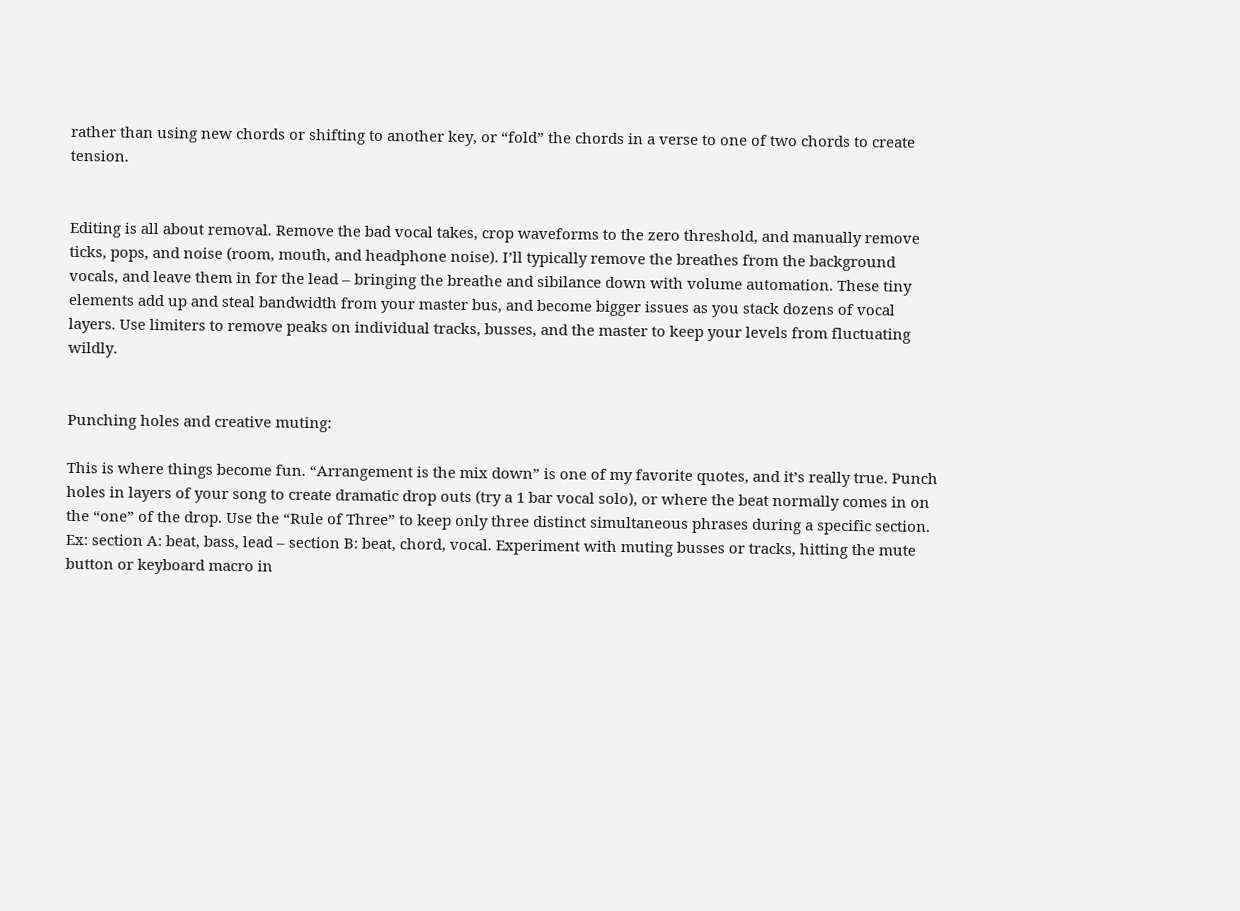rather than using new chords or shifting to another key, or “fold” the chords in a verse to one of two chords to create tension.


Editing is all about removal. Remove the bad vocal takes, crop waveforms to the zero threshold, and manually remove ticks, pops, and noise (room, mouth, and headphone noise). I’ll typically remove the breathes from the background vocals, and leave them in for the lead – bringing the breathe and sibilance down with volume automation. These tiny elements add up and steal bandwidth from your master bus, and become bigger issues as you stack dozens of vocal layers. Use limiters to remove peaks on individual tracks, busses, and the master to keep your levels from fluctuating wildly.


Punching holes and creative muting:

This is where things become fun. “Arrangement is the mix down” is one of my favorite quotes, and it’s really true. Punch holes in layers of your song to create dramatic drop outs (try a 1 bar vocal solo), or where the beat normally comes in on the “one” of the drop. Use the “Rule of Three” to keep only three distinct simultaneous phrases during a specific section. Ex: section A: beat, bass, lead – section B: beat, chord, vocal. Experiment with muting busses or tracks, hitting the mute button or keyboard macro in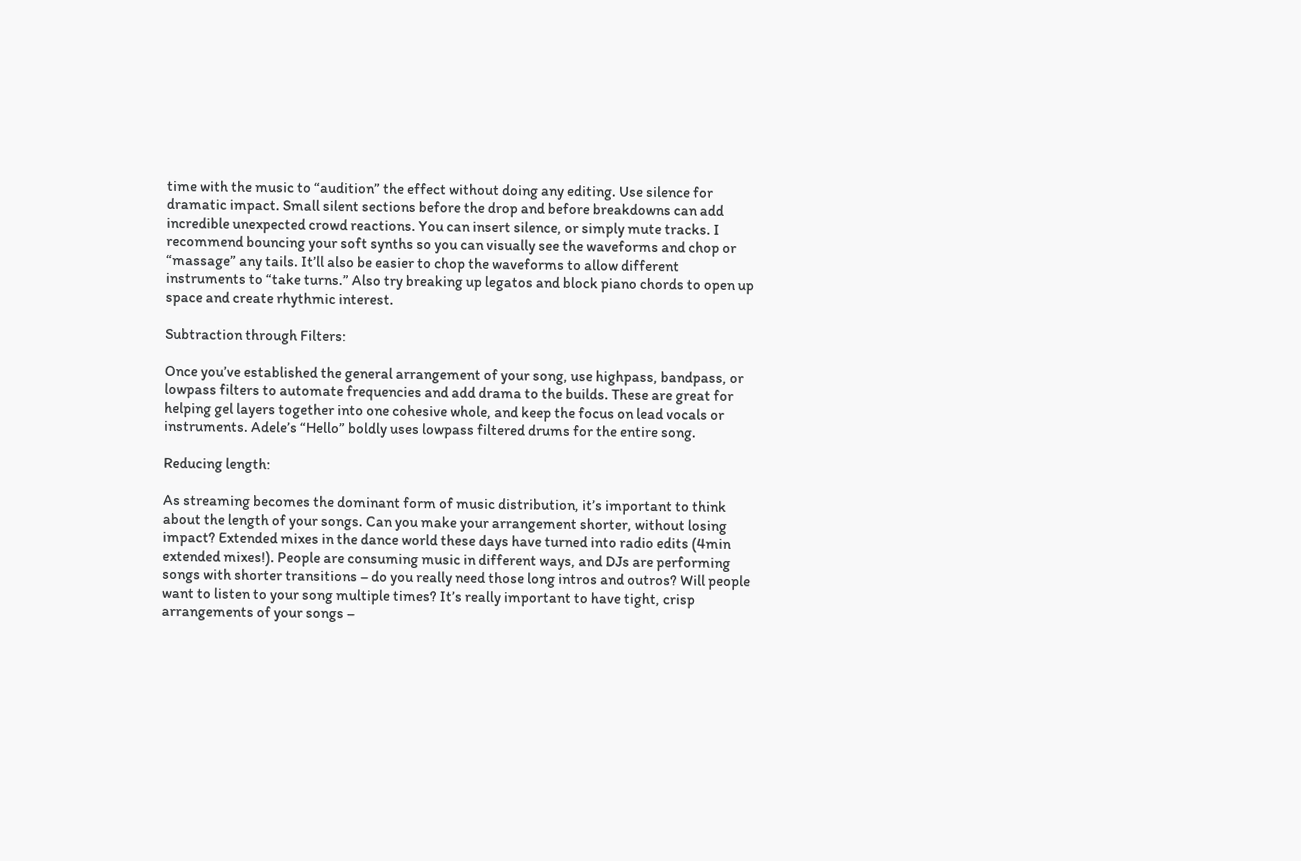time with the music to “audition” the effect without doing any editing. Use silence for dramatic impact. Small silent sections before the drop and before breakdowns can add incredible unexpected crowd reactions. You can insert silence, or simply mute tracks. I recommend bouncing your soft synths so you can visually see the waveforms and chop or “massage” any tails. It’ll also be easier to chop the waveforms to allow different instruments to “take turns.” Also try breaking up legatos and block piano chords to open up space and create rhythmic interest.

Subtraction through Filters:

Once you’ve established the general arrangement of your song, use highpass, bandpass, or lowpass filters to automate frequencies and add drama to the builds. These are great for helping gel layers together into one cohesive whole, and keep the focus on lead vocals or instruments. Adele’s “Hello” boldly uses lowpass filtered drums for the entire song.

Reducing length:

As streaming becomes the dominant form of music distribution, it’s important to think about the length of your songs. Can you make your arrangement shorter, without losing impact? Extended mixes in the dance world these days have turned into radio edits (4min extended mixes!). People are consuming music in different ways, and DJs are performing songs with shorter transitions – do you really need those long intros and outros? Will people want to listen to your song multiple times? It’s really important to have tight, crisp arrangements of your songs –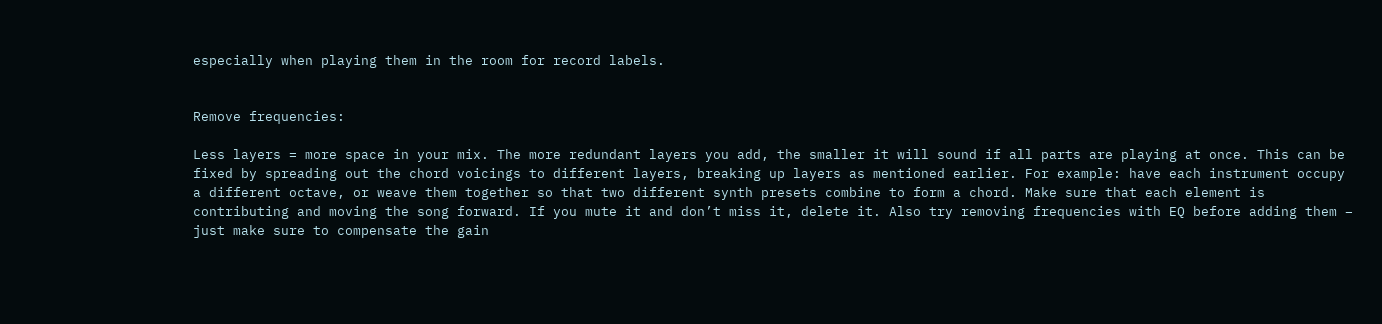especially when playing them in the room for record labels.


Remove frequencies:

Less layers = more space in your mix. The more redundant layers you add, the smaller it will sound if all parts are playing at once. This can be fixed by spreading out the chord voicings to different layers, breaking up layers as mentioned earlier. For example: have each instrument occupy a different octave, or weave them together so that two different synth presets combine to form a chord. Make sure that each element is contributing and moving the song forward. If you mute it and don’t miss it, delete it. Also try removing frequencies with EQ before adding them – just make sure to compensate the gain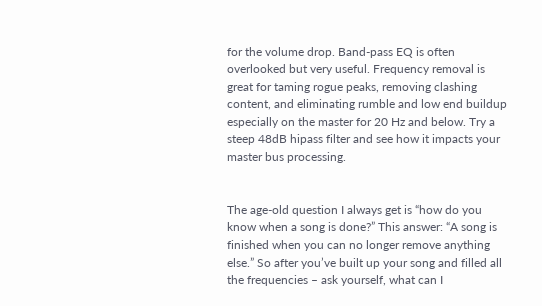for the volume drop. Band-pass EQ is often overlooked but very useful. Frequency removal is great for taming rogue peaks, removing clashing content, and eliminating rumble and low end buildup especially on the master for 20 Hz and below. Try a steep 48dB hipass filter and see how it impacts your master bus processing.


The age-old question I always get is “how do you know when a song is done?” This answer: “A song is finished when you can no longer remove anything else.” So after you’ve built up your song and filled all the frequencies – ask yourself, what can I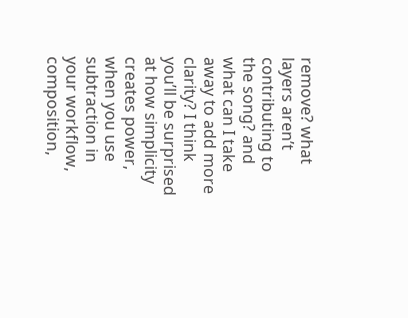remove? what layers aren’t contributing to the song? and what can I take away to add more clarity? I think you’ll be surprised at how simplicity creates power, when you use subtraction in your workflow, composition,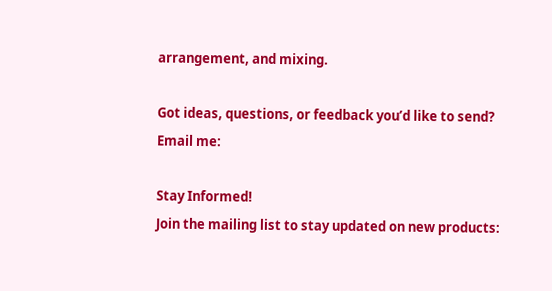arrangement, and mixing.

Got ideas, questions, or feedback you’d like to send?
Email me:

Stay Informed!
Join the mailing list to stay updated on new products: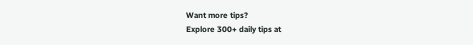Want more tips?
Explore 300+ daily tips at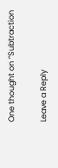One thought on “Subtraction

Leave a Reply